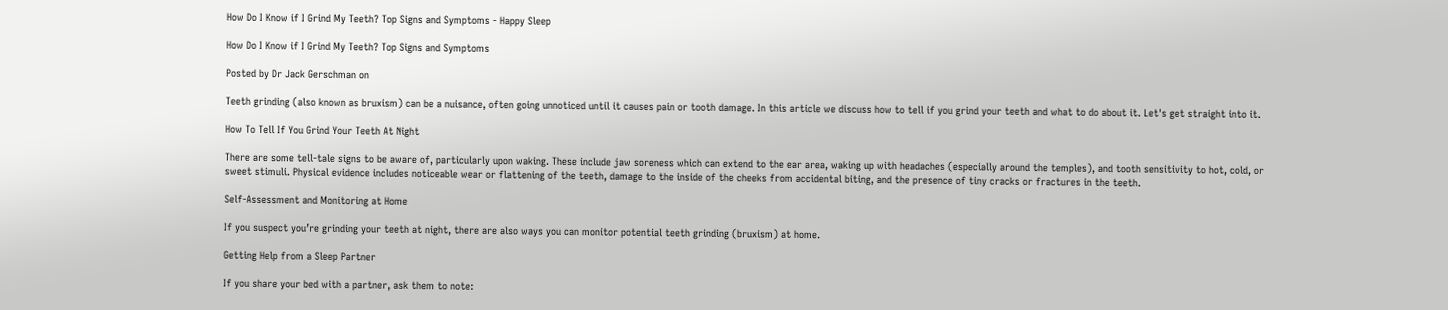How Do I Know if I Grind My Teeth? Top Signs and Symptoms - Happy Sleep

How Do I Know if I Grind My Teeth? Top Signs and Symptoms

Posted by Dr Jack Gerschman on

Teeth grinding (also known as bruxism) can be a nuisance, often going unnoticed until it causes pain or tooth damage. In this article we discuss how to tell if you grind your teeth and what to do about it. Let's get straight into it.

How To Tell If You Grind Your Teeth At Night

There are some tell-tale signs to be aware of, particularly upon waking. These include jaw soreness which can extend to the ear area, waking up with headaches (especially around the temples), and tooth sensitivity to hot, cold, or sweet stimuli. Physical evidence includes noticeable wear or flattening of the teeth, damage to the inside of the cheeks from accidental biting, and the presence of tiny cracks or fractures in the teeth.

Self-Assessment and Monitoring at Home

If you suspect you’re grinding your teeth at night, there are also ways you can monitor potential teeth grinding (bruxism) at home.

Getting Help from a Sleep Partner

If you share your bed with a partner, ask them to note: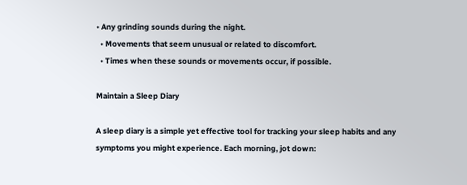• Any grinding sounds during the night.
  • Movements that seem unusual or related to discomfort.
  • Times when these sounds or movements occur, if possible.

Maintain a Sleep Diary

A sleep diary is a simple yet effective tool for tracking your sleep habits and any symptoms you might experience. Each morning, jot down: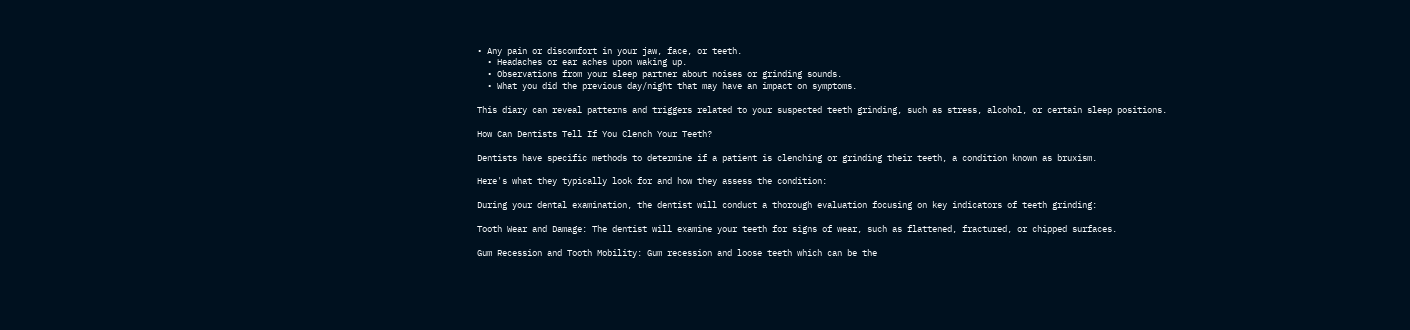• Any pain or discomfort in your jaw, face, or teeth.
  • Headaches or ear aches upon waking up.
  • Observations from your sleep partner about noises or grinding sounds.
  • What you did the previous day/night that may have an impact on symptoms.

This diary can reveal patterns and triggers related to your suspected teeth grinding, such as stress, alcohol, or certain sleep positions.

How Can Dentists Tell If You Clench Your Teeth?

Dentists have specific methods to determine if a patient is clenching or grinding their teeth, a condition known as bruxism.

Here's what they typically look for and how they assess the condition:

During your dental examination, the dentist will conduct a thorough evaluation focusing on key indicators of teeth grinding:

Tooth Wear and Damage: The dentist will examine your teeth for signs of wear, such as flattened, fractured, or chipped surfaces.

Gum Recession and Tooth Mobility: Gum recession and loose teeth which can be the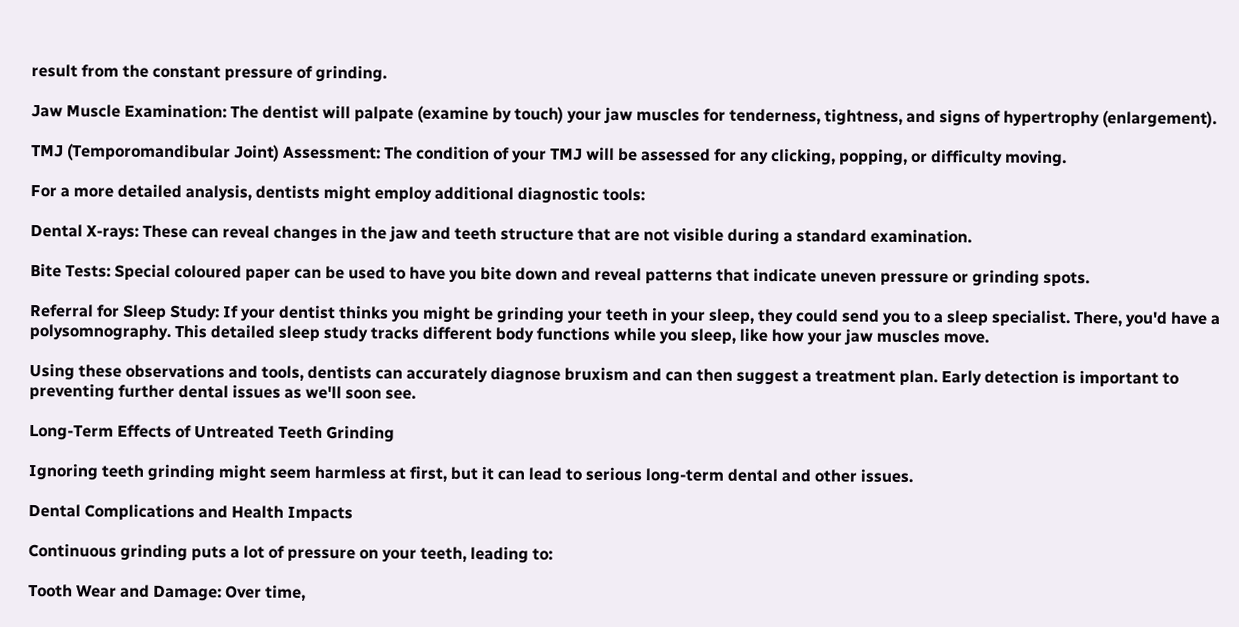result from the constant pressure of grinding.

Jaw Muscle Examination: The dentist will palpate (examine by touch) your jaw muscles for tenderness, tightness, and signs of hypertrophy (enlargement).

TMJ (Temporomandibular Joint) Assessment: The condition of your TMJ will be assessed for any clicking, popping, or difficulty moving.

For a more detailed analysis, dentists might employ additional diagnostic tools:

Dental X-rays: These can reveal changes in the jaw and teeth structure that are not visible during a standard examination.

Bite Tests: Special coloured paper can be used to have you bite down and reveal patterns that indicate uneven pressure or grinding spots.

Referral for Sleep Study: If your dentist thinks you might be grinding your teeth in your sleep, they could send you to a sleep specialist. There, you'd have a polysomnography. This detailed sleep study tracks different body functions while you sleep, like how your jaw muscles move.

Using these observations and tools, dentists can accurately diagnose bruxism and can then suggest a treatment plan. Early detection is important to preventing further dental issues as we'll soon see.

Long-Term Effects of Untreated Teeth Grinding

Ignoring teeth grinding might seem harmless at first, but it can lead to serious long-term dental and other issues.

Dental Complications and Health Impacts

Continuous grinding puts a lot of pressure on your teeth, leading to:

Tooth Wear and Damage: Over time,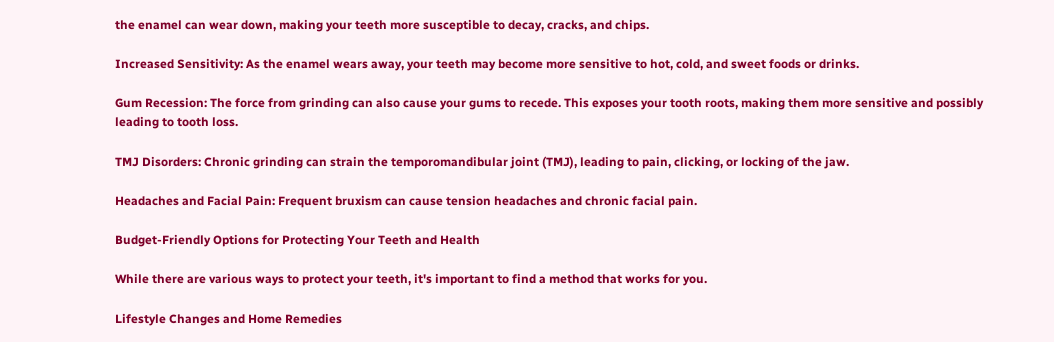the enamel can wear down, making your teeth more susceptible to decay, cracks, and chips.

Increased Sensitivity: As the enamel wears away, your teeth may become more sensitive to hot, cold, and sweet foods or drinks.

Gum Recession: The force from grinding can also cause your gums to recede. This exposes your tooth roots, making them more sensitive and possibly leading to tooth loss.

TMJ Disorders: Chronic grinding can strain the temporomandibular joint (TMJ), leading to pain, clicking, or locking of the jaw.

Headaches and Facial Pain: Frequent bruxism can cause tension headaches and chronic facial pain.

Budget-Friendly Options for Protecting Your Teeth and Health

While there are various ways to protect your teeth, it's important to find a method that works for you.

Lifestyle Changes and Home Remedies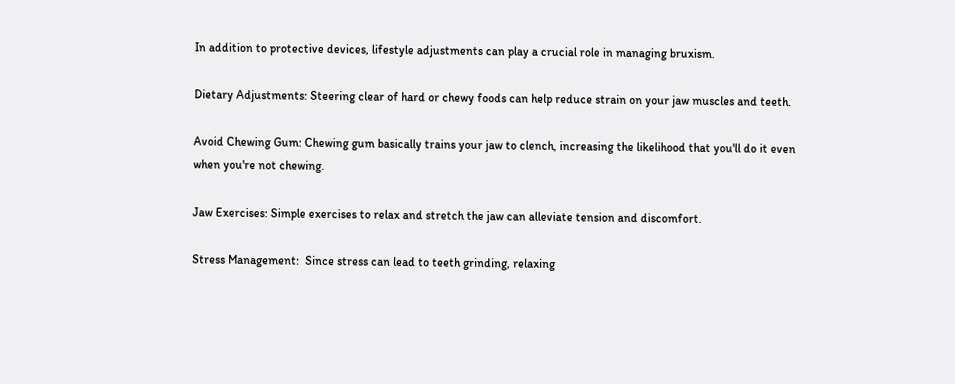In addition to protective devices, lifestyle adjustments can play a crucial role in managing bruxism.

Dietary Adjustments: Steering clear of hard or chewy foods can help reduce strain on your jaw muscles and teeth.

Avoid Chewing Gum: Chewing gum basically trains your jaw to clench, increasing the likelihood that you'll do it even when you're not chewing.

Jaw Exercises: Simple exercises to relax and stretch the jaw can alleviate tension and discomfort.

Stress Management:  Since stress can lead to teeth grinding, relaxing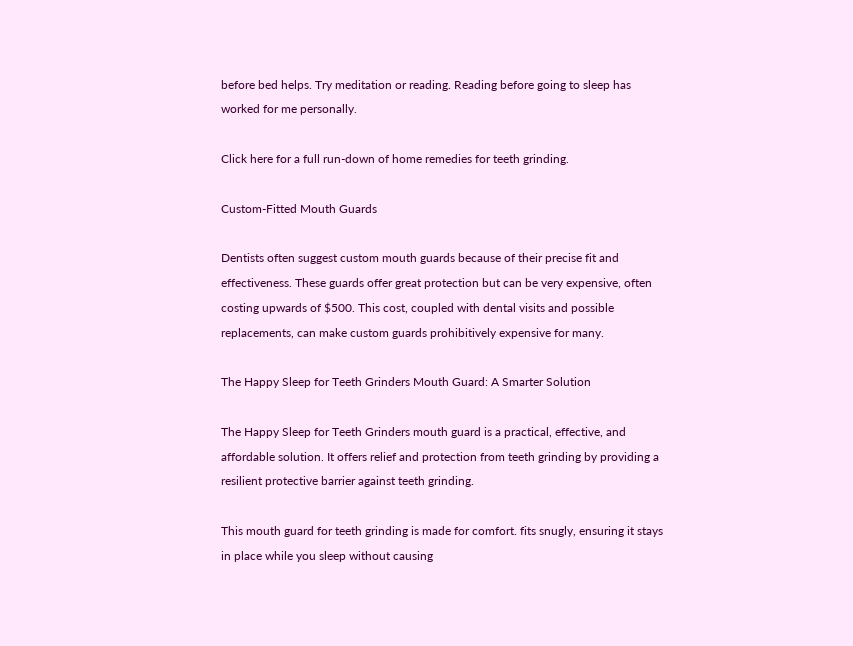before bed helps. Try meditation or reading. Reading before going to sleep has worked for me personally.

Click here for a full run-down of home remedies for teeth grinding.

Custom-Fitted Mouth Guards

Dentists often suggest custom mouth guards because of their precise fit and effectiveness. These guards offer great protection but can be very expensive, often costing upwards of $500. This cost, coupled with dental visits and possible replacements, can make custom guards prohibitively expensive for many.

The Happy Sleep for Teeth Grinders Mouth Guard: A Smarter Solution

The Happy Sleep for Teeth Grinders mouth guard is a practical, effective, and affordable solution. It offers relief and protection from teeth grinding by providing a resilient protective barrier against teeth grinding.

This mouth guard for teeth grinding is made for comfort. fits snugly, ensuring it stays in place while you sleep without causing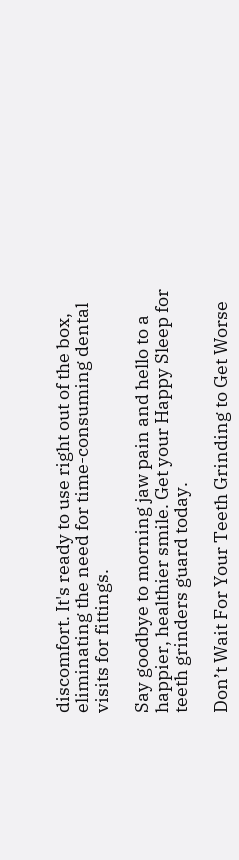discomfort. It's ready to use right out of the box, eliminating the need for time-consuming dental visits for fittings.

Say goodbye to morning jaw pain and hello to a happier, healthier smile. Get your Happy Sleep for teeth grinders guard today.

Don’t Wait For Your Teeth Grinding to Get Worse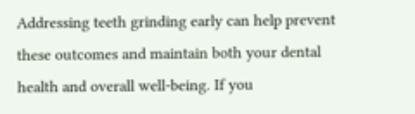Addressing teeth grinding early can help prevent these outcomes and maintain both your dental health and overall well-being. If you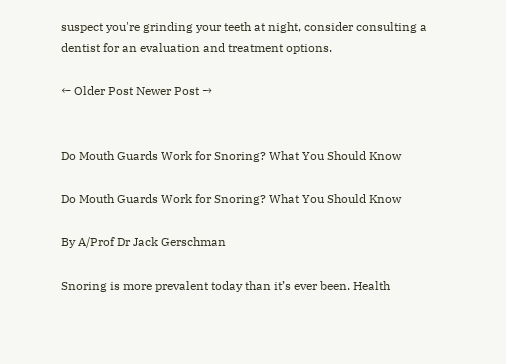suspect you're grinding your teeth at night, consider consulting a dentist for an evaluation and treatment options.

← Older Post Newer Post →


Do Mouth Guards Work for Snoring? What You Should Know

Do Mouth Guards Work for Snoring? What You Should Know

By A/Prof Dr Jack Gerschman

Snoring is more prevalent today than it’s ever been. Health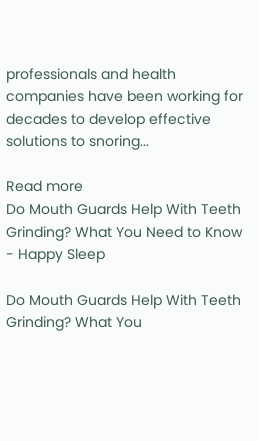professionals and health companies have been working for decades to develop effective solutions to snoring...

Read more
Do Mouth Guards Help With Teeth Grinding? What You Need to Know - Happy Sleep

Do Mouth Guards Help With Teeth Grinding? What You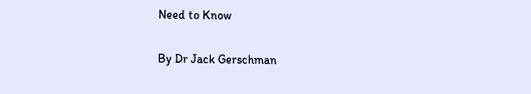Need to Know

By Dr Jack Gerschman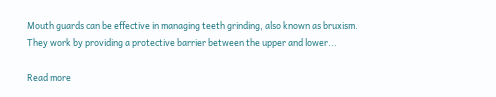Mouth guards can be effective in managing teeth grinding, also known as bruxism. They work by providing a protective barrier between the upper and lower...

Read more